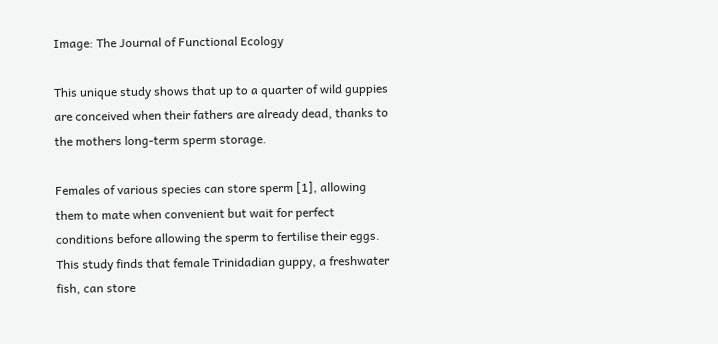Image: The Journal of Functional Ecology

This unique study shows that up to a quarter of wild guppies are conceived when their fathers are already dead, thanks to the mothers long-term sperm storage.

Females of various species can store sperm [1], allowing them to mate when convenient but wait for perfect conditions before allowing the sperm to fertilise their eggs. This study finds that female Trinidadian guppy, a freshwater fish, can store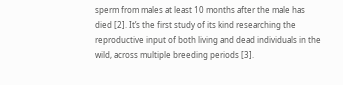sperm from males at least 10 months after the male has died [2]. It’s the first study of its kind researching the reproductive input of both living and dead individuals in the wild, across multiple breeding periods [3].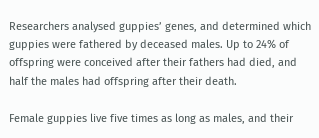Researchers analysed guppies’ genes, and determined which guppies were fathered by deceased males. Up to 24% of offspring were conceived after their fathers had died, and half the males had offspring after their death.

Female guppies live five times as long as males, and their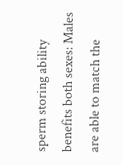sperm storing ability benefits both sexes: Males are able to match the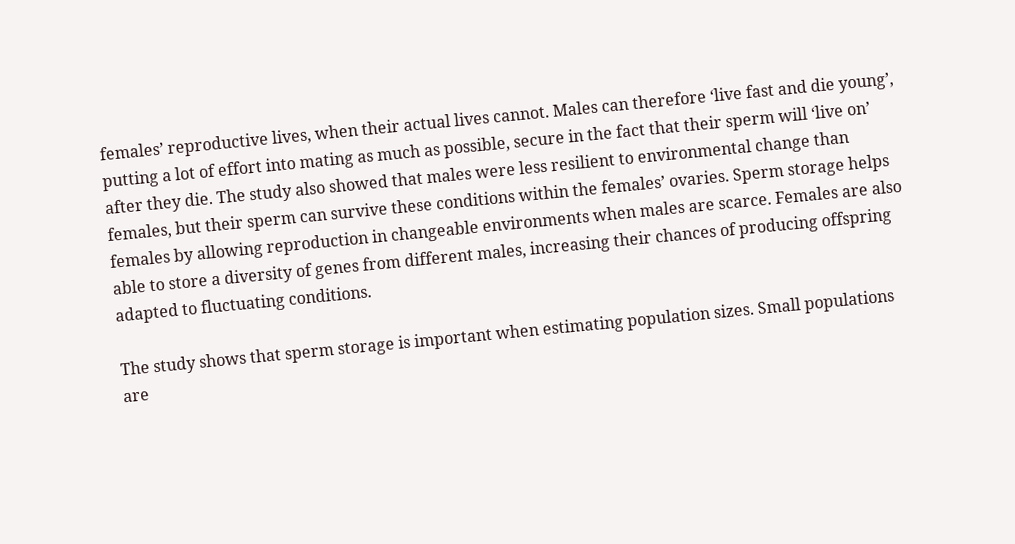females’ reproductive lives, when their actual lives cannot. Males can therefore ‘live fast and die young’, putting a lot of effort into mating as much as possible, secure in the fact that their sperm will ‘live on’ after they die. The study also showed that males were less resilient to environmental change than females, but their sperm can survive these conditions within the females’ ovaries. Sperm storage helps females by allowing reproduction in changeable environments when males are scarce. Females are also able to store a diversity of genes from different males, increasing their chances of producing offspring adapted to fluctuating conditions.

The study shows that sperm storage is important when estimating population sizes. Small populations are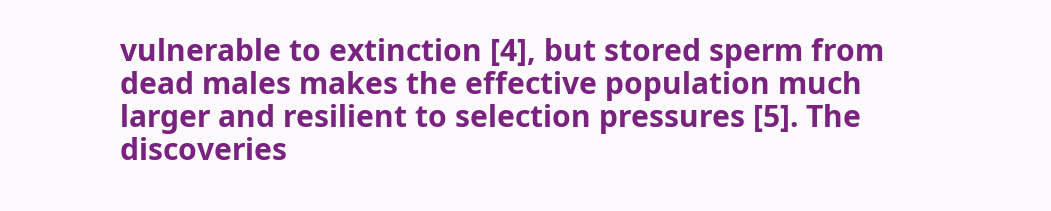vulnerable to extinction [4], but stored sperm from dead males makes the effective population much larger and resilient to selection pressures [5]. The discoveries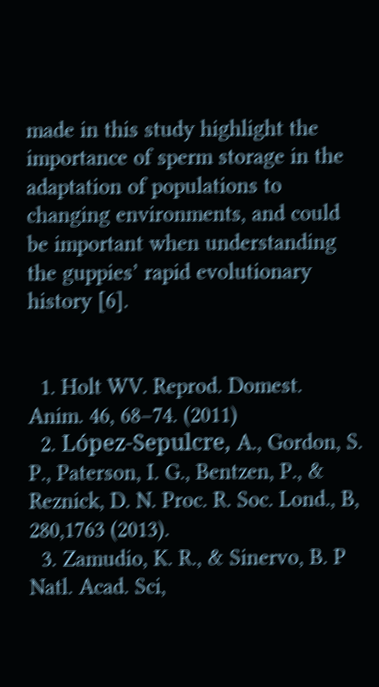made in this study highlight the importance of sperm storage in the adaptation of populations to changing environments, and could be important when understanding the guppies’ rapid evolutionary history [6].


  1. Holt WV. Reprod. Domest. Anim. 46, 68–74. (2011)
  2. López-Sepulcre, A., Gordon, S. P., Paterson, I. G., Bentzen, P., & Reznick, D. N. Proc. R. Soc. Lond., B, 280,1763 (2013).
  3. Zamudio, K. R., & Sinervo, B. P Natl. Acad. Sci,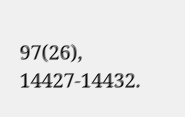97(26), 14427-14432.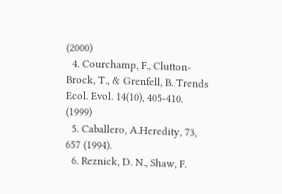(2000)
  4. Courchamp, F., Clutton-Brock, T., & Grenfell, B. Trends Ecol. Evol. 14(10), 405-410. (1999)
  5. Caballero, A.Heredity, 73, 657 (1994).
  6. Reznick, D. N., Shaw, F.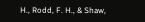H., Rodd, F. H., & Shaw,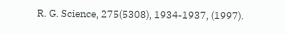R. G. Science, 275(5308), 1934-1937, (1997).